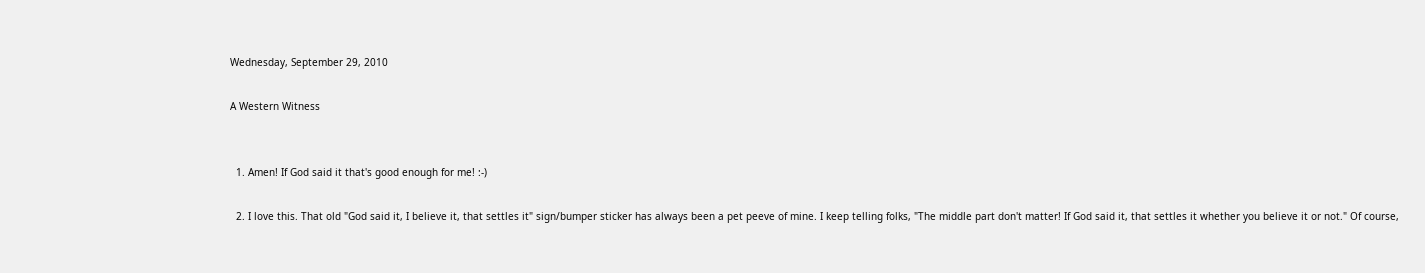Wednesday, September 29, 2010

A Western Witness


  1. Amen! If God said it that's good enough for me! :-)

  2. I love this. That old "God said it, I believe it, that settles it" sign/bumper sticker has always been a pet peeve of mine. I keep telling folks, "The middle part don't matter! If God said it, that settles it whether you believe it or not." Of course,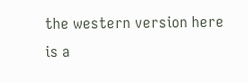the western version here is a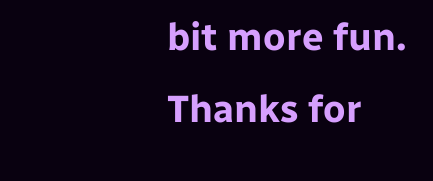bit more fun. Thanks for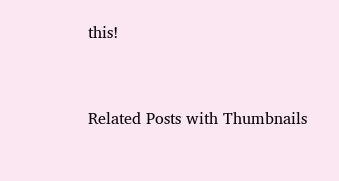this!


Related Posts with Thumbnails